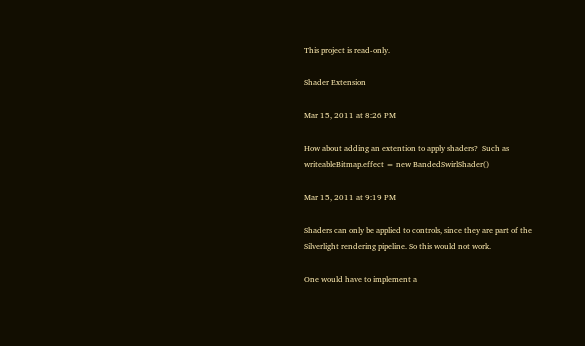This project is read-only.

Shader Extension

Mar 15, 2011 at 8:26 PM

How about adding an extention to apply shaders?  Such as writeableBitmap.effect = new BandedSwirlShader()

Mar 15, 2011 at 9:19 PM

Shaders can only be applied to controls, since they are part of the Silverlight rendering pipeline. So this would not work.

One would have to implement a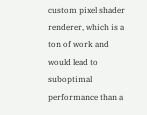custom pixel shader renderer, which is a ton of work and would lead to suboptimal performance than a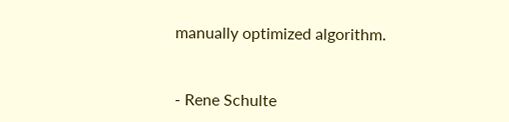manually optimized algorithm.


- Rene Schulte